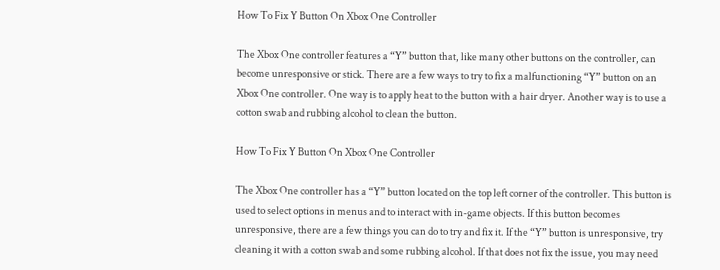How To Fix Y Button On Xbox One Controller

The Xbox One controller features a “Y” button that, like many other buttons on the controller, can become unresponsive or stick. There are a few ways to try to fix a malfunctioning “Y” button on an Xbox One controller. One way is to apply heat to the button with a hair dryer. Another way is to use a cotton swab and rubbing alcohol to clean the button.

How To Fix Y Button On Xbox One Controller

The Xbox One controller has a “Y” button located on the top left corner of the controller. This button is used to select options in menus and to interact with in-game objects. If this button becomes unresponsive, there are a few things you can do to try and fix it. If the “Y” button is unresponsive, try cleaning it with a cotton swab and some rubbing alcohol. If that does not fix the issue, you may need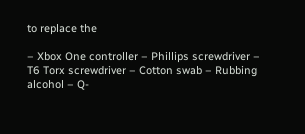to replace the

– Xbox One controller – Phillips screwdriver – T6 Torx screwdriver – Cotton swab – Rubbing alcohol – Q-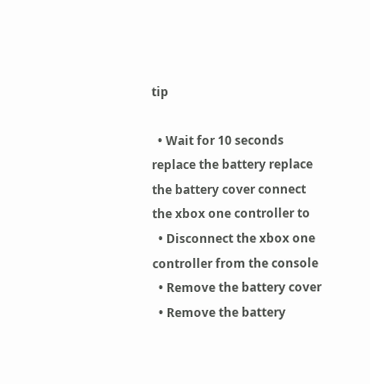tip

  • Wait for 10 seconds replace the battery replace the battery cover connect the xbox one controller to
  • Disconnect the xbox one controller from the console
  • Remove the battery cover
  • Remove the battery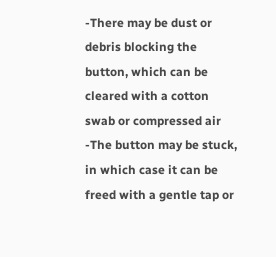-There may be dust or debris blocking the button, which can be cleared with a cotton swab or compressed air -The button may be stuck, in which case it can be freed with a gentle tap or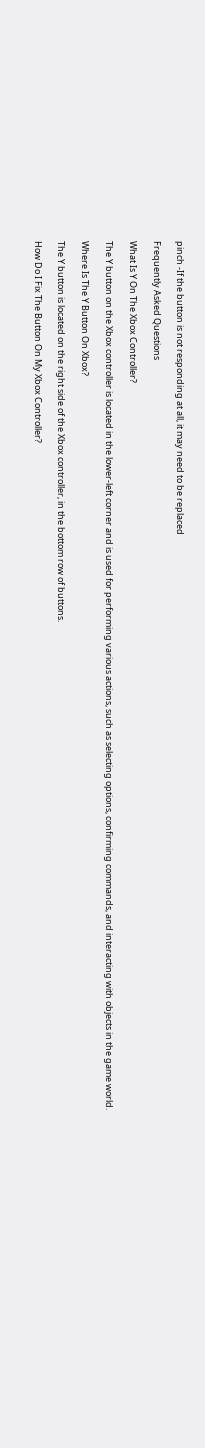pinch -If the button is not responding at all, it may need to be replaced

Frequently Asked Questions

What Is Y On The Xbox Controller?

The Y button on the Xbox controller is located in the lower-left corner and is used for performing various actions, such as selecting options, confirming commands, and interacting with objects in the game world.

Where Is The Y Button On Xbox?

The Y button is located on the right side of the Xbox controller, in the bottom row of buttons.

How Do I Fix The Button On My Xbox Controller?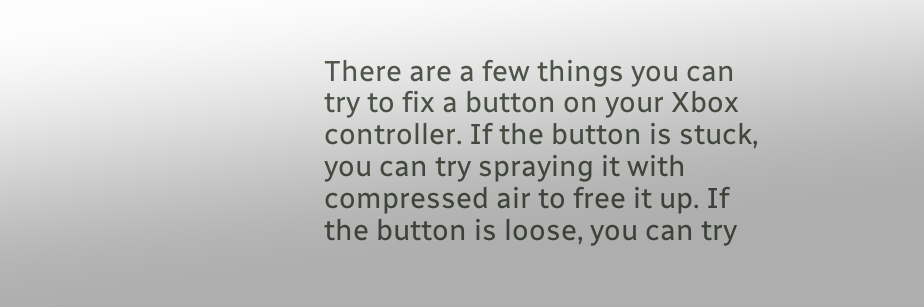There are a few things you can try to fix a button on your Xbox controller. If the button is stuck, you can try spraying it with compressed air to free it up. If the button is loose, you can try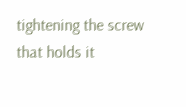tightening the screw that holds it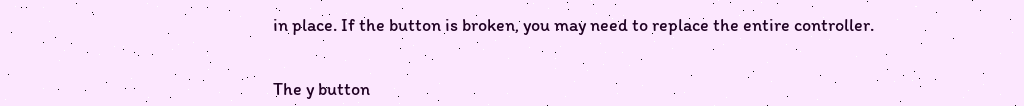in place. If the button is broken, you may need to replace the entire controller.


The y button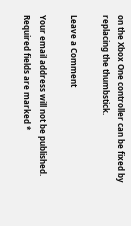on the Xbox One controller can be fixed by replacing the thumbstick.

Leave a Comment

Your email address will not be published. Required fields are marked *